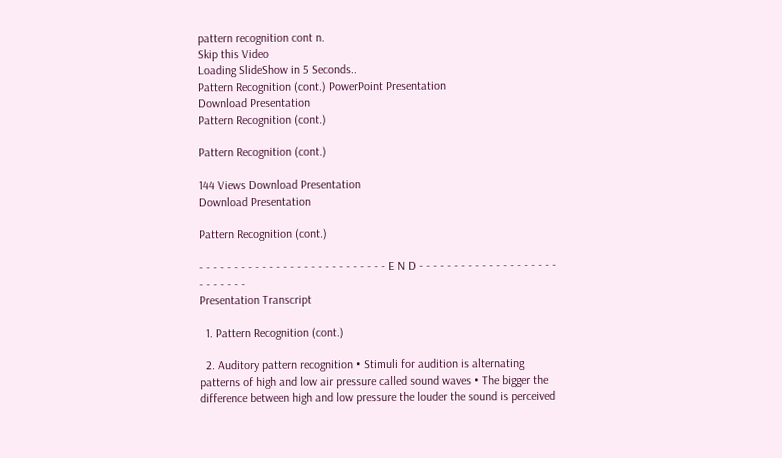pattern recognition cont n.
Skip this Video
Loading SlideShow in 5 Seconds..
Pattern Recognition (cont.) PowerPoint Presentation
Download Presentation
Pattern Recognition (cont.)

Pattern Recognition (cont.)

144 Views Download Presentation
Download Presentation

Pattern Recognition (cont.)

- - - - - - - - - - - - - - - - - - - - - - - - - - - E N D - - - - - - - - - - - - - - - - - - - - - - - - - - -
Presentation Transcript

  1. Pattern Recognition (cont.)

  2. Auditory pattern recognition • Stimuli for audition is alternating patterns of high and low air pressure called sound waves • The bigger the difference between high and low pressure the louder the sound is perceived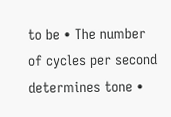to be • The number of cycles per second determines tone •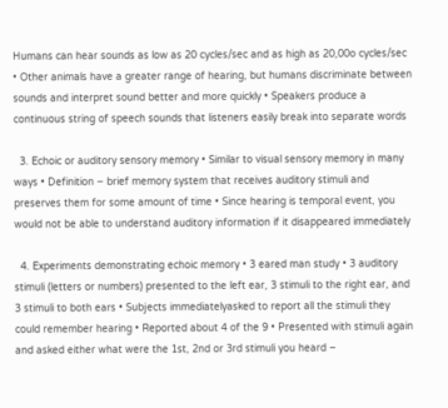Humans can hear sounds as low as 20 cycles/sec and as high as 20,00o cycles/sec • Other animals have a greater range of hearing, but humans discriminate between sounds and interpret sound better and more quickly • Speakers produce a continuous string of speech sounds that listeners easily break into separate words

  3. Echoic or auditory sensory memory • Similar to visual sensory memory in many ways • Definition – brief memory system that receives auditory stimuli and preserves them for some amount of time • Since hearing is temporal event, you would not be able to understand auditory information if it disappeared immediately

  4. Experiments demonstrating echoic memory • 3 eared man study • 3 auditory stimuli (letters or numbers) presented to the left ear, 3 stimuli to the right ear, and 3 stimuli to both ears • Subjects immediatelyasked to report all the stimuli they could remember hearing • Reported about 4 of the 9 • Presented with stimuli again and asked either what were the 1st, 2nd or 3rd stimuli you heard –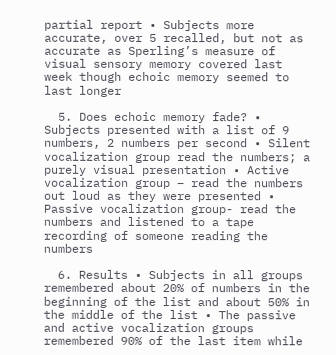partial report • Subjects more accurate, over 5 recalled, but not as accurate as Sperling’s measure of visual sensory memory covered last week though echoic memory seemed to last longer

  5. Does echoic memory fade? • Subjects presented with a list of 9 numbers, 2 numbers per second • Silent vocalization group read the numbers; a purely visual presentation • Active vocalization group – read the numbers out loud as they were presented • Passive vocalization group- read the numbers and listened to a tape recording of someone reading the numbers

  6. Results • Subjects in all groups remembered about 20% of numbers in the beginning of the list and about 50% in the middle of the list • The passive and active vocalization groups remembered 90% of the last item while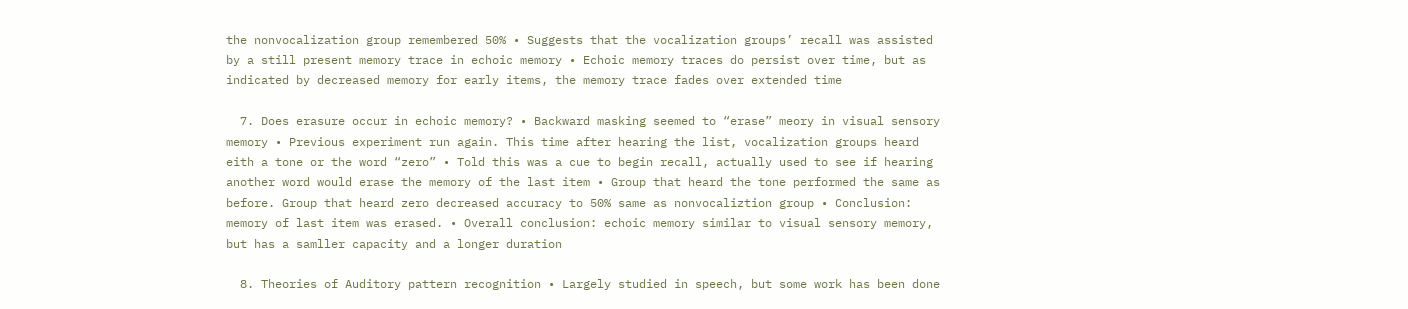the nonvocalization group remembered 50% • Suggests that the vocalization groups’ recall was assisted by a still present memory trace in echoic memory • Echoic memory traces do persist over time, but as indicated by decreased memory for early items, the memory trace fades over extended time

  7. Does erasure occur in echoic memory? • Backward masking seemed to “erase” meory in visual sensory memory • Previous experiment run again. This time after hearing the list, vocalization groups heard eith a tone or the word “zero” • Told this was a cue to begin recall, actually used to see if hearing another word would erase the memory of the last item • Group that heard the tone performed the same as before. Group that heard zero decreased accuracy to 50% same as nonvocaliztion group • Conclusion: memory of last item was erased. • Overall conclusion: echoic memory similar to visual sensory memory, but has a samller capacity and a longer duration

  8. Theories of Auditory pattern recognition • Largely studied in speech, but some work has been done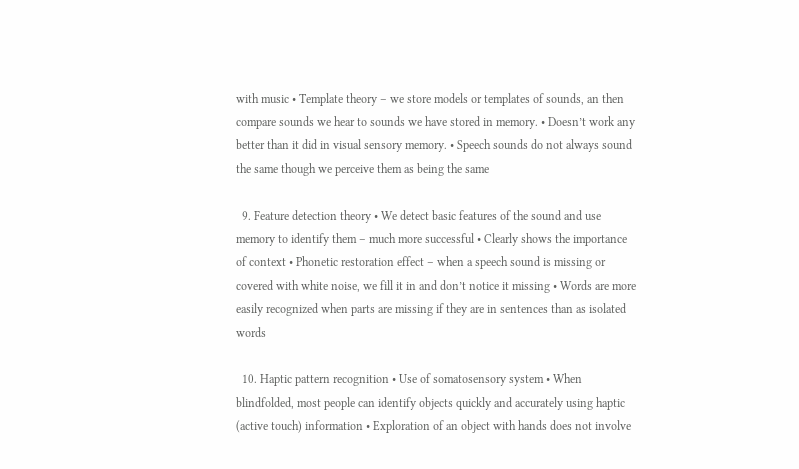with music • Template theory – we store models or templates of sounds, an then compare sounds we hear to sounds we have stored in memory. • Doesn’t work any better than it did in visual sensory memory. • Speech sounds do not always sound the same though we perceive them as being the same

  9. Feature detection theory • We detect basic features of the sound and use memory to identify them – much more successful • Clearly shows the importance of context • Phonetic restoration effect – when a speech sound is missing or covered with white noise, we fill it in and don’t notice it missing • Words are more easily recognized when parts are missing if they are in sentences than as isolated words

  10. Haptic pattern recognition • Use of somatosensory system • When blindfolded, most people can identify objects quickly and accurately using haptic (active touch) information • Exploration of an object with hands does not involve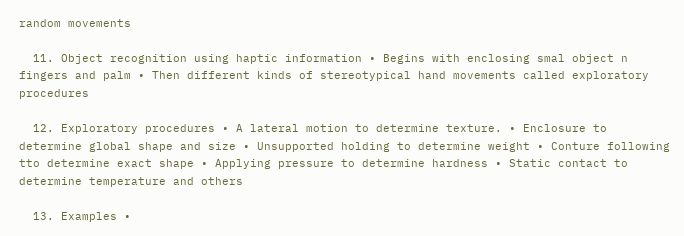random movements

  11. Object recognition using haptic information • Begins with enclosing smal object n fingers and palm • Then different kinds of stereotypical hand movements called exploratory procedures

  12. Exploratory procedures • A lateral motion to determine texture. • Enclosure to determine global shape and size • Unsupported holding to determine weight • Conture following tto determine exact shape • Applying pressure to determine hardness • Static contact to determine temperature and others

  13. Examples •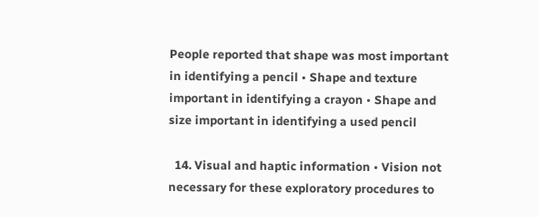People reported that shape was most important in identifying a pencil • Shape and texture important in identifying a crayon • Shape and size important in identifying a used pencil

  14. Visual and haptic information • Vision not necessary for these exploratory procedures to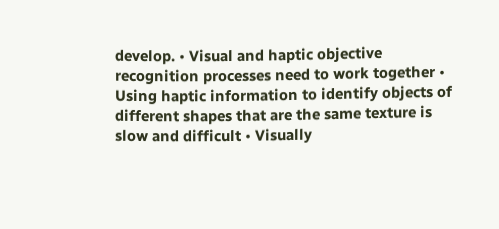develop. • Visual and haptic objective recognition processes need to work together • Using haptic information to identify objects of different shapes that are the same texture is slow and difficult • Visually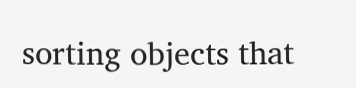sorting objects that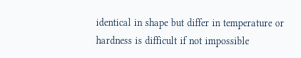identical in shape but differ in temperature or hardness is difficult if not impossible